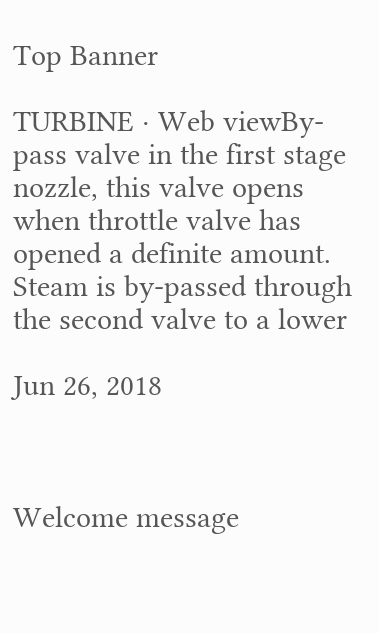Top Banner

TURBINE · Web viewBy-pass valve in the first stage nozzle, this valve opens when throttle valve has opened a definite amount. Steam is by-passed through the second valve to a lower

Jun 26, 2018



Welcome message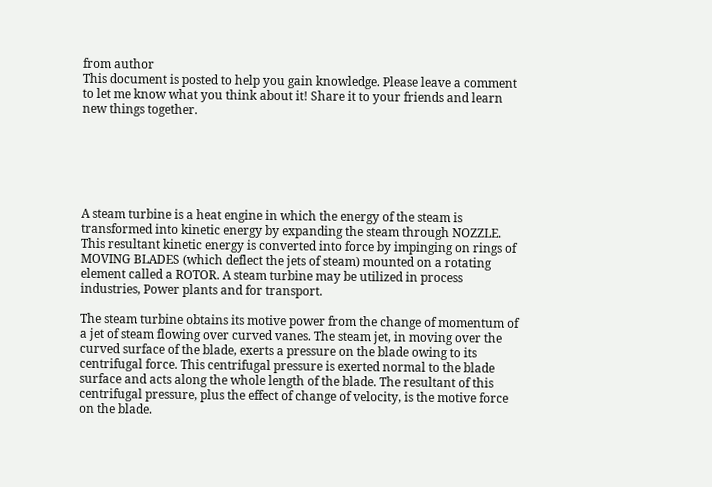from author
This document is posted to help you gain knowledge. Please leave a comment to let me know what you think about it! Share it to your friends and learn new things together.






A steam turbine is a heat engine in which the energy of the steam is transformed into kinetic energy by expanding the steam through NOZZLE. This resultant kinetic energy is converted into force by impinging on rings of MOVING BLADES (which deflect the jets of steam) mounted on a rotating element called a ROTOR. A steam turbine may be utilized in process industries, Power plants and for transport.

The steam turbine obtains its motive power from the change of momentum of a jet of steam flowing over curved vanes. The steam jet, in moving over the curved surface of the blade, exerts a pressure on the blade owing to its centrifugal force. This centrifugal pressure is exerted normal to the blade surface and acts along the whole length of the blade. The resultant of this centrifugal pressure, plus the effect of change of velocity, is the motive force on the blade.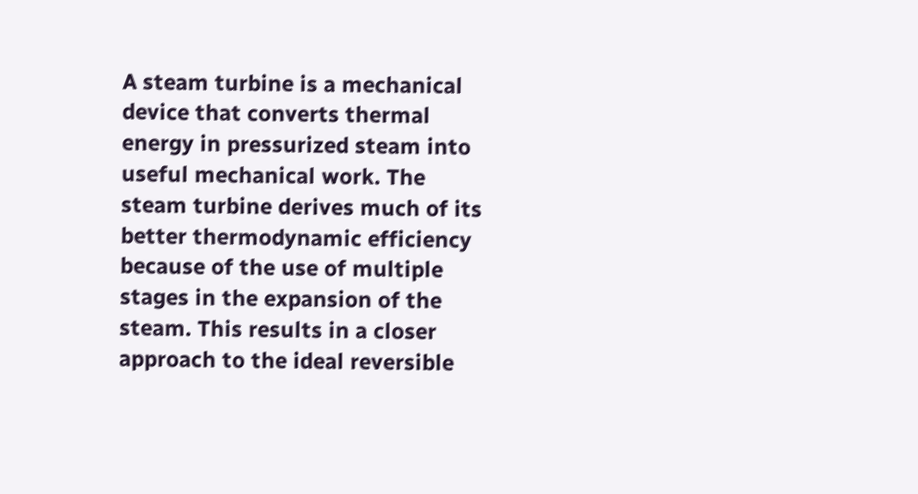A steam turbine is a mechanical device that converts thermal energy in pressurized steam into useful mechanical work. The steam turbine derives much of its better thermodynamic efficiency because of the use of multiple stages in the expansion of the steam. This results in a closer approach to the ideal reversible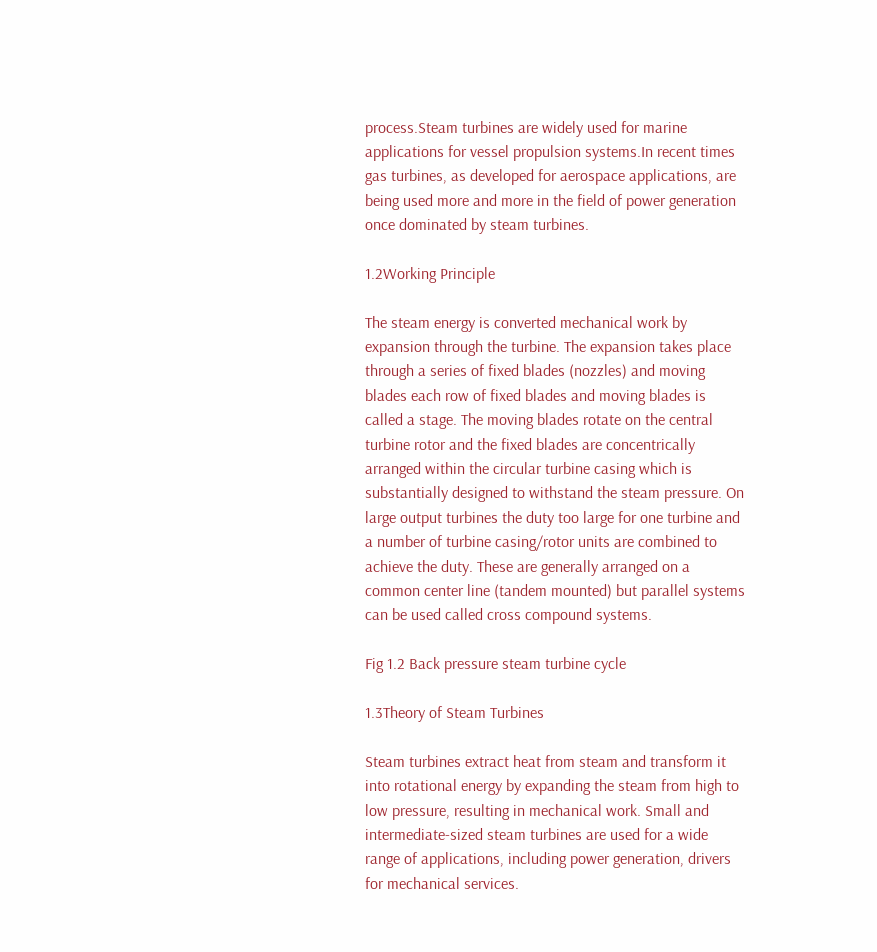process.Steam turbines are widely used for marine applications for vessel propulsion systems.In recent times gas turbines, as developed for aerospace applications, are being used more and more in the field of power generation once dominated by steam turbines.

1.2Working Principle

The steam energy is converted mechanical work by expansion through the turbine. The expansion takes place through a series of fixed blades (nozzles) and moving blades each row of fixed blades and moving blades is called a stage. The moving blades rotate on the central turbine rotor and the fixed blades are concentrically arranged within the circular turbine casing which is substantially designed to withstand the steam pressure. On large output turbines the duty too large for one turbine and a number of turbine casing/rotor units are combined to achieve the duty. These are generally arranged on a common center line (tandem mounted) but parallel systems can be used called cross compound systems.

Fig 1.2 Back pressure steam turbine cycle

1.3Theory of Steam Turbines

Steam turbines extract heat from steam and transform it into rotational energy by expanding the steam from high to low pressure, resulting in mechanical work. Small and intermediate-sized steam turbines are used for a wide range of applications, including power generation, drivers for mechanical services.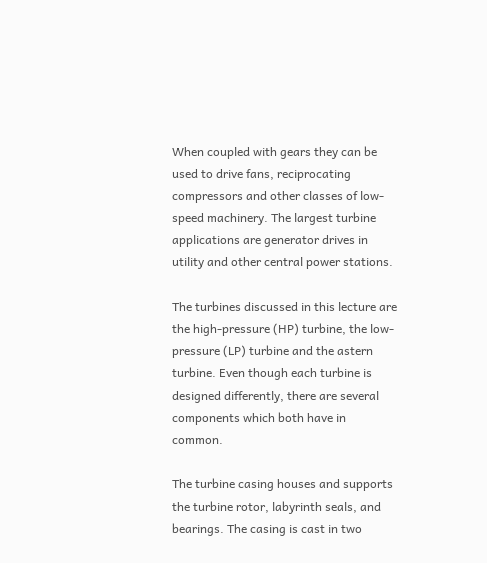When coupled with gears they can be used to drive fans, reciprocating compressors and other classes of low-speed machinery. The largest turbine applications are generator drives in utility and other central power stations.

The turbines discussed in this lecture are the high-pressure (HP) turbine, the low-pressure (LP) turbine and the astern turbine. Even though each turbine is designed differently, there are several components which both have in common.

The turbine casing houses and supports the turbine rotor, labyrinth seals, and bearings. The casing is cast in two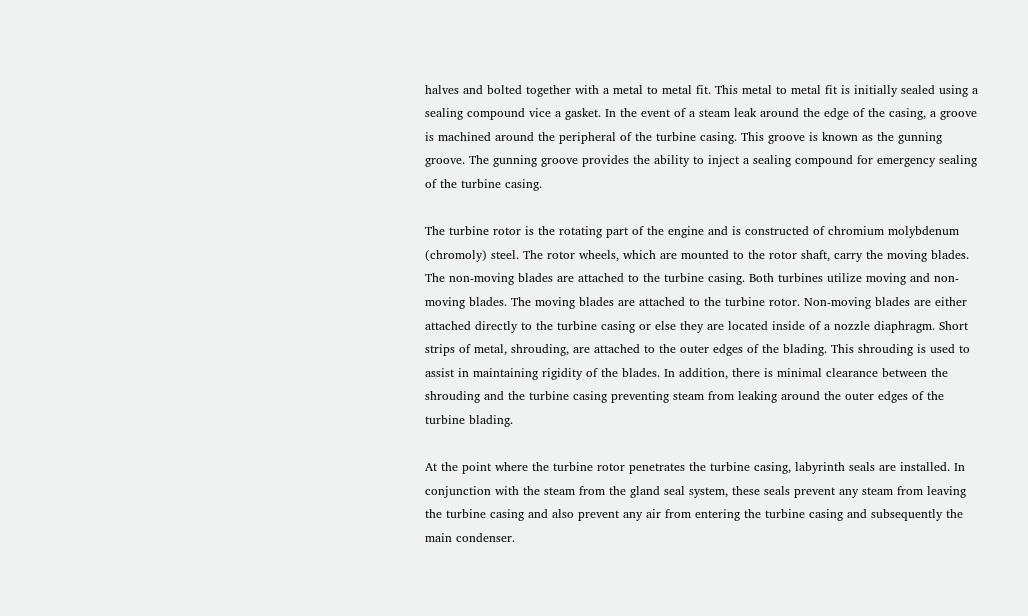halves and bolted together with a metal to metal fit. This metal to metal fit is initially sealed using a sealing compound vice a gasket. In the event of a steam leak around the edge of the casing, a groove is machined around the peripheral of the turbine casing. This groove is known as the gunning groove. The gunning groove provides the ability to inject a sealing compound for emergency sealing of the turbine casing.

The turbine rotor is the rotating part of the engine and is constructed of chromium molybdenum (chromoly) steel. The rotor wheels, which are mounted to the rotor shaft, carry the moving blades. The non-moving blades are attached to the turbine casing. Both turbines utilize moving and non-moving blades. The moving blades are attached to the turbine rotor. Non-moving blades are either attached directly to the turbine casing or else they are located inside of a nozzle diaphragm. Short strips of metal, shrouding, are attached to the outer edges of the blading. This shrouding is used to assist in maintaining rigidity of the blades. In addition, there is minimal clearance between the shrouding and the turbine casing preventing steam from leaking around the outer edges of the turbine blading.

At the point where the turbine rotor penetrates the turbine casing, labyrinth seals are installed. In conjunction with the steam from the gland seal system, these seals prevent any steam from leaving the turbine casing and also prevent any air from entering the turbine casing and subsequently the main condenser.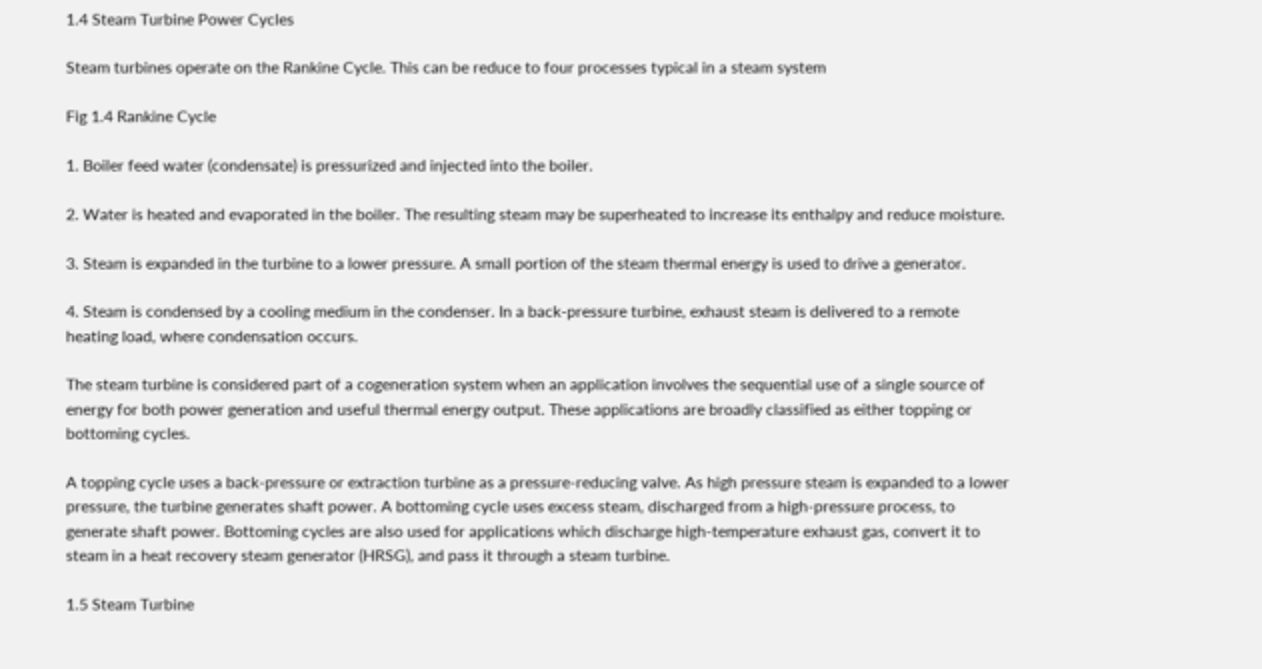1.4 Steam Turbine Power Cycles

Steam turbines operate on the Rankine Cycle. This can be reduce to four processes typical in a steam system

Fig 1.4 Rankine Cycle

1. Boiler feed water (condensate) is pressurized and injected into the boiler.

2. Water is heated and evaporated in the boiler. The resulting steam may be superheated to increase its enthalpy and reduce moisture.

3. Steam is expanded in the turbine to a lower pressure. A small portion of the steam thermal energy is used to drive a generator.

4. Steam is condensed by a cooling medium in the condenser. In a back-pressure turbine, exhaust steam is delivered to a remote heating load, where condensation occurs.

The steam turbine is considered part of a cogeneration system when an application involves the sequential use of a single source of energy for both power generation and useful thermal energy output. These applications are broadly classified as either topping or bottoming cycles.

A topping cycle uses a back-pressure or extraction turbine as a pressure-reducing valve. As high pressure steam is expanded to a lower pressure, the turbine generates shaft power. A bottoming cycle uses excess steam, discharged from a high-pressure process, to generate shaft power. Bottoming cycles are also used for applications which discharge high-temperature exhaust gas, convert it to steam in a heat recovery steam generator (HRSG), and pass it through a steam turbine.

1.5 Steam Turbine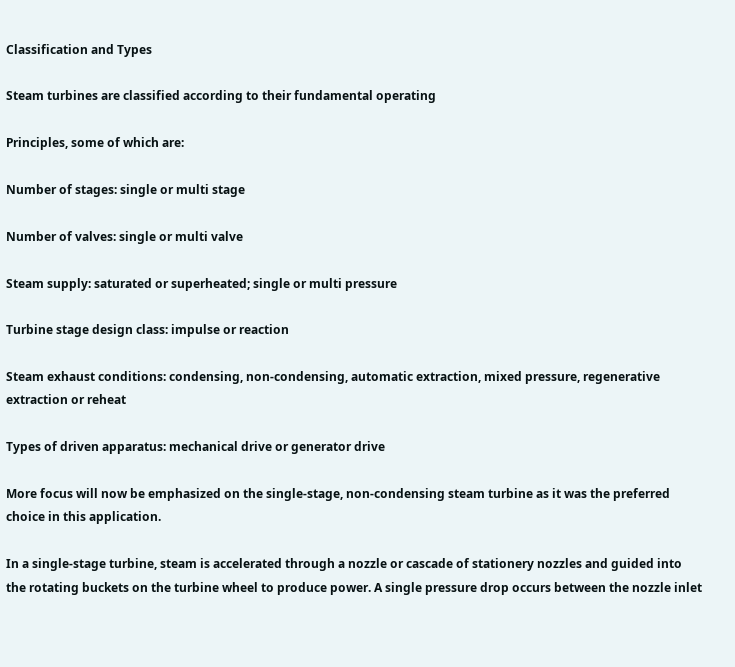Classification and Types

Steam turbines are classified according to their fundamental operating

Principles, some of which are:

Number of stages: single or multi stage

Number of valves: single or multi valve

Steam supply: saturated or superheated; single or multi pressure

Turbine stage design class: impulse or reaction

Steam exhaust conditions: condensing, non-condensing, automatic extraction, mixed pressure, regenerative extraction or reheat

Types of driven apparatus: mechanical drive or generator drive

More focus will now be emphasized on the single-stage, non-condensing steam turbine as it was the preferred choice in this application.

In a single-stage turbine, steam is accelerated through a nozzle or cascade of stationery nozzles and guided into the rotating buckets on the turbine wheel to produce power. A single pressure drop occurs between the nozzle inlet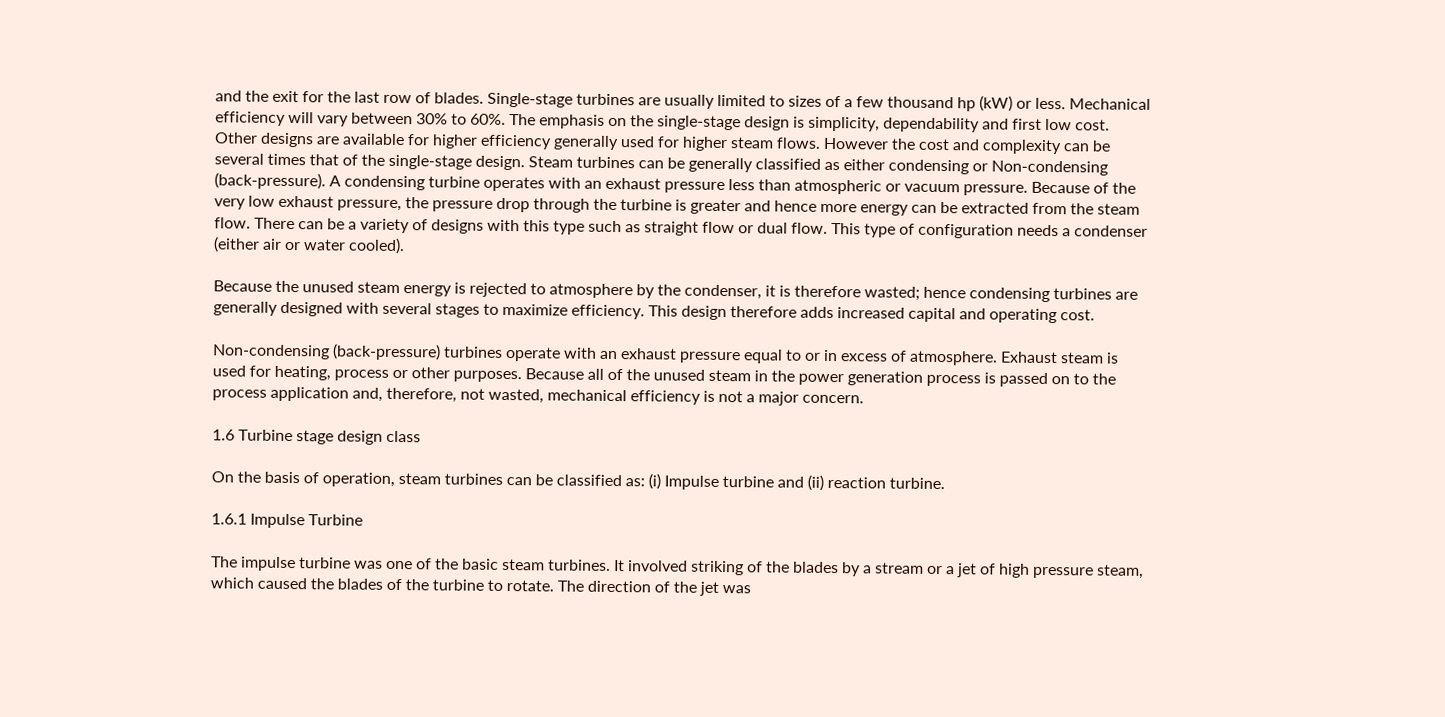and the exit for the last row of blades. Single-stage turbines are usually limited to sizes of a few thousand hp (kW) or less. Mechanical efficiency will vary between 30% to 60%. The emphasis on the single-stage design is simplicity, dependability and first low cost. Other designs are available for higher efficiency generally used for higher steam flows. However the cost and complexity can be several times that of the single-stage design. Steam turbines can be generally classified as either condensing or Non-condensing (back-pressure). A condensing turbine operates with an exhaust pressure less than atmospheric or vacuum pressure. Because of the very low exhaust pressure, the pressure drop through the turbine is greater and hence more energy can be extracted from the steam flow. There can be a variety of designs with this type such as straight flow or dual flow. This type of configuration needs a condenser (either air or water cooled).

Because the unused steam energy is rejected to atmosphere by the condenser, it is therefore wasted; hence condensing turbines are generally designed with several stages to maximize efficiency. This design therefore adds increased capital and operating cost.

Non-condensing (back-pressure) turbines operate with an exhaust pressure equal to or in excess of atmosphere. Exhaust steam is used for heating, process or other purposes. Because all of the unused steam in the power generation process is passed on to the process application and, therefore, not wasted, mechanical efficiency is not a major concern.

1.6 Turbine stage design class

On the basis of operation, steam turbines can be classified as: (i) Impulse turbine and (ii) reaction turbine.

1.6.1 Impulse Turbine

The impulse turbine was one of the basic steam turbines. It involved striking of the blades by a stream or a jet of high pressure steam, which caused the blades of the turbine to rotate. The direction of the jet was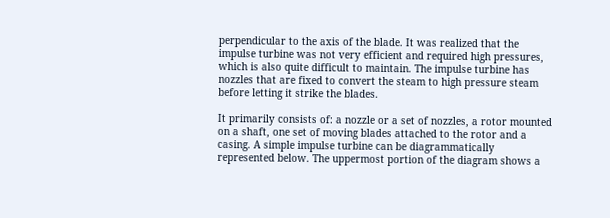perpendicular to the axis of the blade. It was realized that the impulse turbine was not very efficient and required high pressures, which is also quite difficult to maintain. The impulse turbine has nozzles that are fixed to convert the steam to high pressure steam before letting it strike the blades.

It primarily consists of: a nozzle or a set of nozzles, a rotor mounted on a shaft, one set of moving blades attached to the rotor and a casing. A simple impulse turbine can be diagrammatically represented below. The uppermost portion of the diagram shows a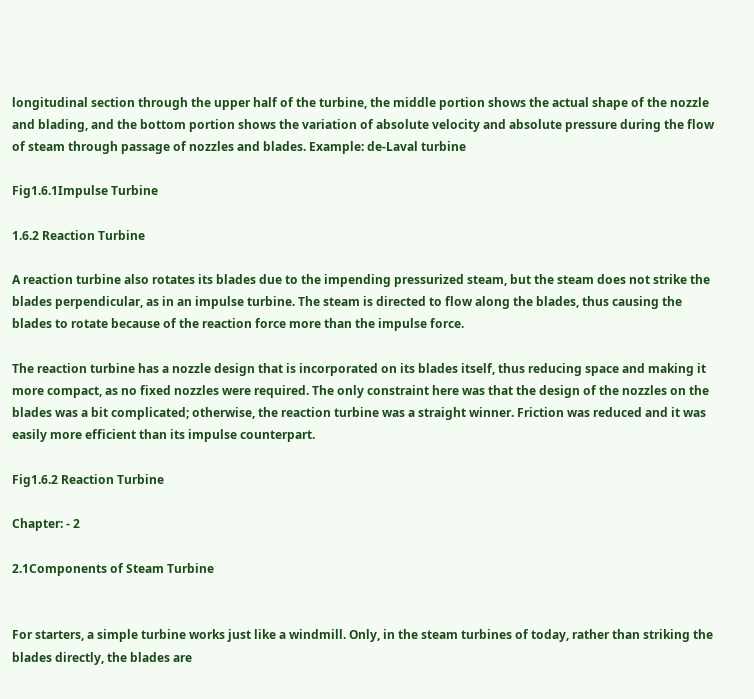longitudinal section through the upper half of the turbine, the middle portion shows the actual shape of the nozzle and blading, and the bottom portion shows the variation of absolute velocity and absolute pressure during the flow of steam through passage of nozzles and blades. Example: de-Laval turbine

Fig1.6.1Impulse Turbine

1.6.2 Reaction Turbine

A reaction turbine also rotates its blades due to the impending pressurized steam, but the steam does not strike the blades perpendicular, as in an impulse turbine. The steam is directed to flow along the blades, thus causing the blades to rotate because of the reaction force more than the impulse force.

The reaction turbine has a nozzle design that is incorporated on its blades itself, thus reducing space and making it more compact, as no fixed nozzles were required. The only constraint here was that the design of the nozzles on the blades was a bit complicated; otherwise, the reaction turbine was a straight winner. Friction was reduced and it was easily more efficient than its impulse counterpart.

Fig1.6.2 Reaction Turbine

Chapter: - 2

2.1Components of Steam Turbine


For starters, a simple turbine works just like a windmill. Only, in the steam turbines of today, rather than striking the blades directly, the blades are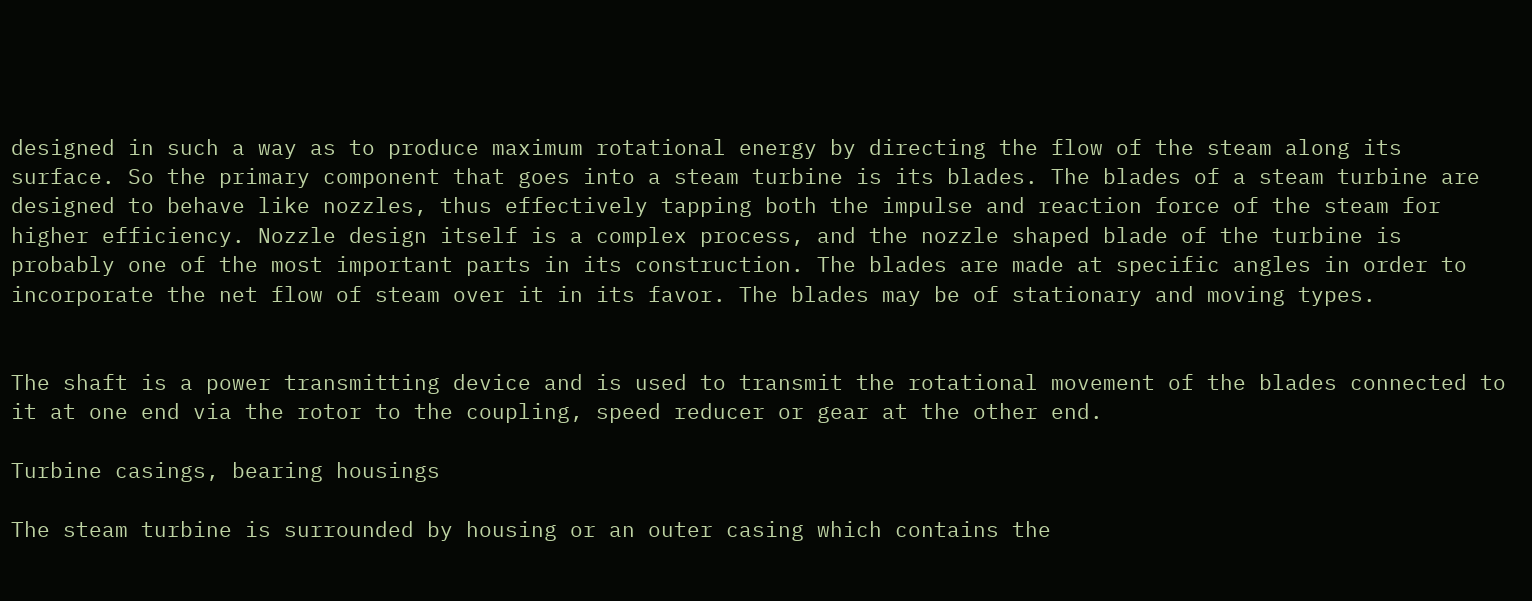designed in such a way as to produce maximum rotational energy by directing the flow of the steam along its surface. So the primary component that goes into a steam turbine is its blades. The blades of a steam turbine are designed to behave like nozzles, thus effectively tapping both the impulse and reaction force of the steam for higher efficiency. Nozzle design itself is a complex process, and the nozzle shaped blade of the turbine is probably one of the most important parts in its construction. The blades are made at specific angles in order to incorporate the net flow of steam over it in its favor. The blades may be of stationary and moving types.


The shaft is a power transmitting device and is used to transmit the rotational movement of the blades connected to it at one end via the rotor to the coupling, speed reducer or gear at the other end.

Turbine casings, bearing housings

The steam turbine is surrounded by housing or an outer casing which contains the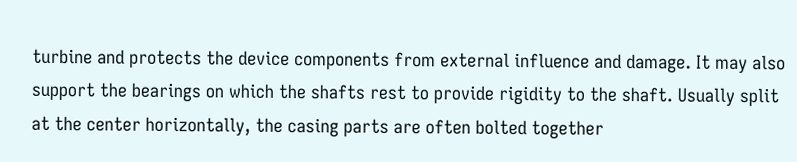turbine and protects the device components from external influence and damage. It may also support the bearings on which the shafts rest to provide rigidity to the shaft. Usually split at the center horizontally, the casing parts are often bolted together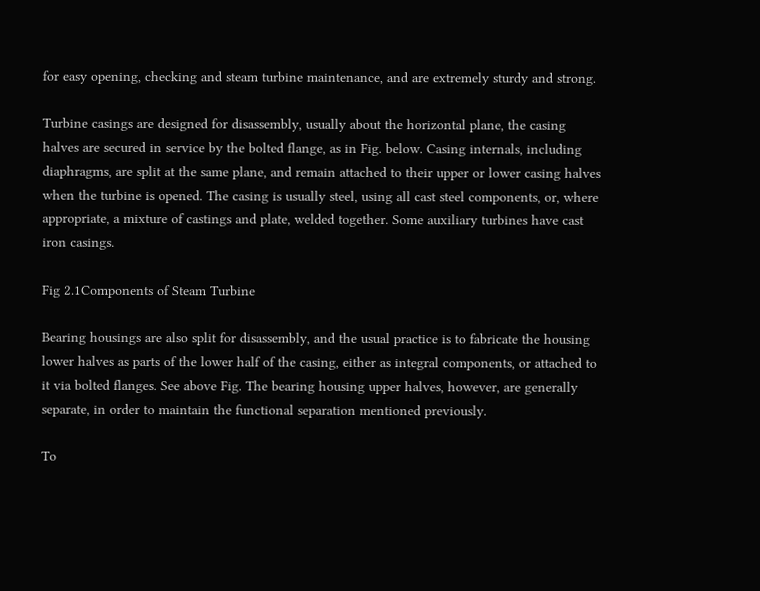for easy opening, checking and steam turbine maintenance, and are extremely sturdy and strong.

Turbine casings are designed for disassembly, usually about the horizontal plane, the casing halves are secured in service by the bolted flange, as in Fig. below. Casing internals, including diaphragms, are split at the same plane, and remain attached to their upper or lower casing halves when the turbine is opened. The casing is usually steel, using all cast steel components, or, where appropriate, a mixture of castings and plate, welded together. Some auxiliary turbines have cast iron casings.

Fig 2.1Components of Steam Turbine

Bearing housings are also split for disassembly, and the usual practice is to fabricate the housing lower halves as parts of the lower half of the casing, either as integral components, or attached to it via bolted flanges. See above Fig. The bearing housing upper halves, however, are generally separate, in order to maintain the functional separation mentioned previously.

To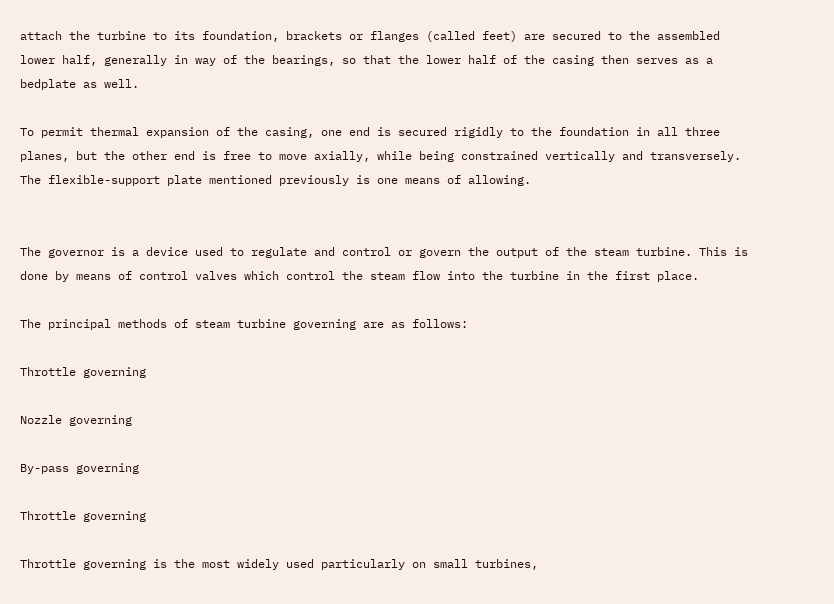attach the turbine to its foundation, brackets or flanges (called feet) are secured to the assembled lower half, generally in way of the bearings, so that the lower half of the casing then serves as a bedplate as well.

To permit thermal expansion of the casing, one end is secured rigidly to the foundation in all three planes, but the other end is free to move axially, while being constrained vertically and transversely. The flexible-support plate mentioned previously is one means of allowing.


The governor is a device used to regulate and control or govern the output of the steam turbine. This is done by means of control valves which control the steam flow into the turbine in the first place.

The principal methods of steam turbine governing are as follows:

Throttle governing

Nozzle governing

By-pass governing

Throttle governing

Throttle governing is the most widely used particularly on small turbines,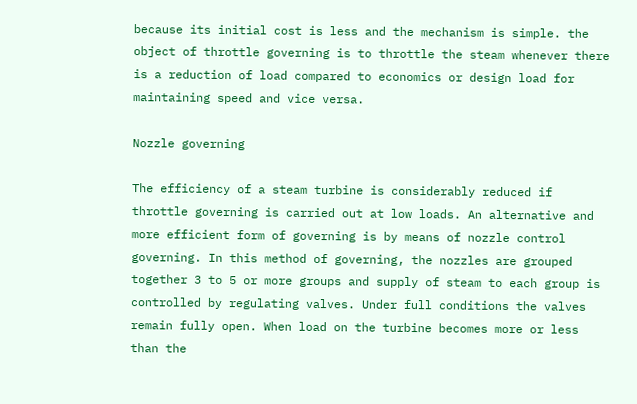because its initial cost is less and the mechanism is simple. the object of throttle governing is to throttle the steam whenever there is a reduction of load compared to economics or design load for maintaining speed and vice versa.

Nozzle governing

The efficiency of a steam turbine is considerably reduced if throttle governing is carried out at low loads. An alternative and more efficient form of governing is by means of nozzle control governing. In this method of governing, the nozzles are grouped together 3 to 5 or more groups and supply of steam to each group is controlled by regulating valves. Under full conditions the valves remain fully open. When load on the turbine becomes more or less than the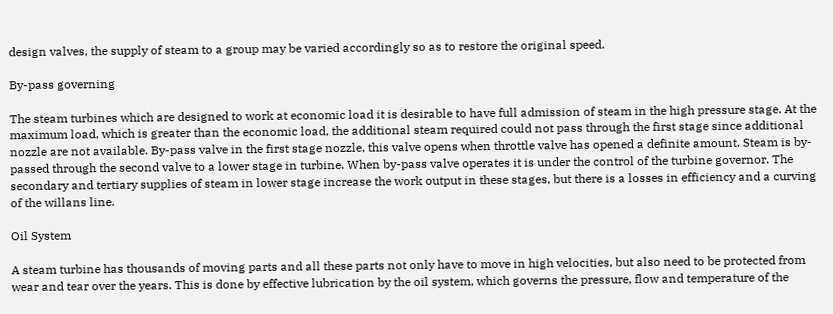design valves, the supply of steam to a group may be varied accordingly so as to restore the original speed.

By-pass governing

The steam turbines which are designed to work at economic load it is desirable to have full admission of steam in the high pressure stage. At the maximum load, which is greater than the economic load, the additional steam required could not pass through the first stage since additional nozzle are not available. By-pass valve in the first stage nozzle, this valve opens when throttle valve has opened a definite amount. Steam is by-passed through the second valve to a lower stage in turbine. When by-pass valve operates it is under the control of the turbine governor. The secondary and tertiary supplies of steam in lower stage increase the work output in these stages, but there is a losses in efficiency and a curving of the willans line.

Oil System

A steam turbine has thousands of moving parts and all these parts not only have to move in high velocities, but also need to be protected from wear and tear over the years. This is done by effective lubrication by the oil system, which governs the pressure, flow and temperature of the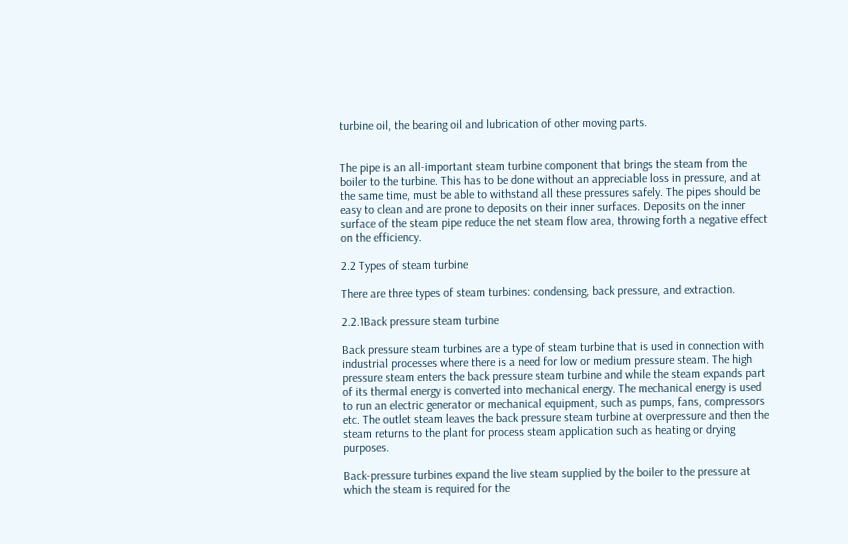turbine oil, the bearing oil and lubrication of other moving parts.


The pipe is an all-important steam turbine component that brings the steam from the boiler to the turbine. This has to be done without an appreciable loss in pressure, and at the same time, must be able to withstand all these pressures safely. The pipes should be easy to clean and are prone to deposits on their inner surfaces. Deposits on the inner surface of the steam pipe reduce the net steam flow area, throwing forth a negative effect on the efficiency.

2.2 Types of steam turbine

There are three types of steam turbines: condensing, back pressure, and extraction.

2.2.1Back pressure steam turbine

Back pressure steam turbines are a type of steam turbine that is used in connection with industrial processes where there is a need for low or medium pressure steam. The high pressure steam enters the back pressure steam turbine and while the steam expands part of its thermal energy is converted into mechanical energy. The mechanical energy is used to run an electric generator or mechanical equipment, such as pumps, fans, compressors etc. The outlet steam leaves the back pressure steam turbine at overpressure and then the steam returns to the plant for process steam application such as heating or drying purposes.

Back-pressure turbines expand the live steam supplied by the boiler to the pressure at which the steam is required for the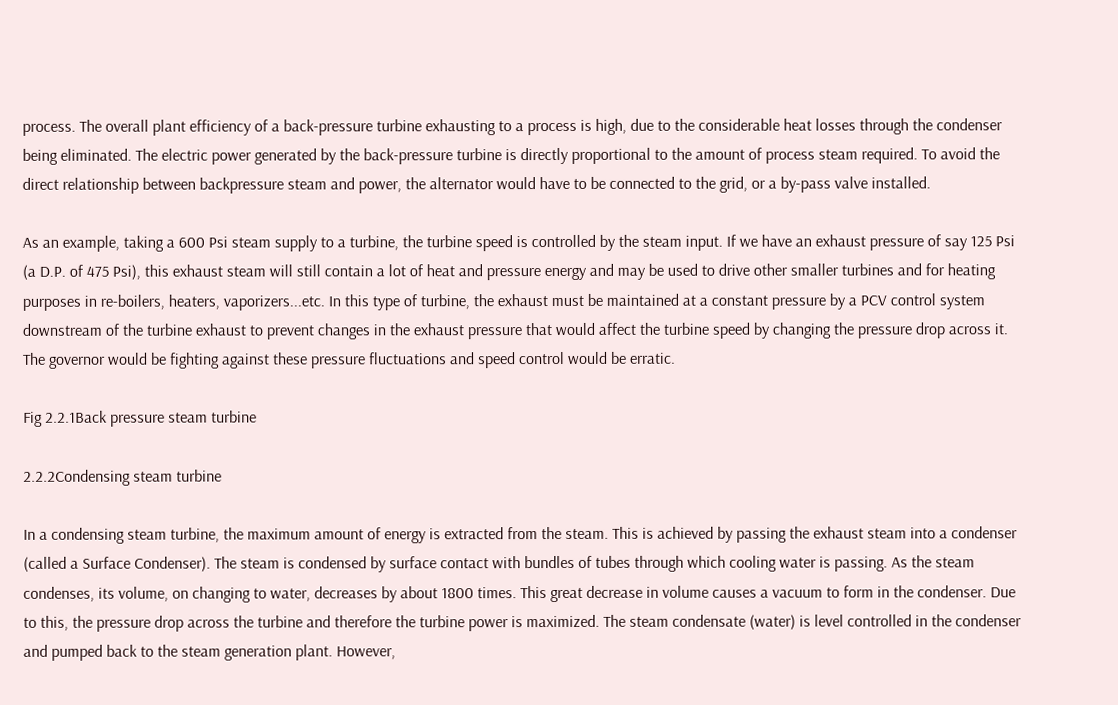process. The overall plant efficiency of a back-pressure turbine exhausting to a process is high, due to the considerable heat losses through the condenser being eliminated. The electric power generated by the back-pressure turbine is directly proportional to the amount of process steam required. To avoid the direct relationship between backpressure steam and power, the alternator would have to be connected to the grid, or a by-pass valve installed.

As an example, taking a 600 Psi steam supply to a turbine, the turbine speed is controlled by the steam input. If we have an exhaust pressure of say 125 Psi (a D.P. of 475 Psi), this exhaust steam will still contain a lot of heat and pressure energy and may be used to drive other smaller turbines and for heating purposes in re-boilers, heaters, vaporizers...etc. In this type of turbine, the exhaust must be maintained at a constant pressure by a PCV control system downstream of the turbine exhaust to prevent changes in the exhaust pressure that would affect the turbine speed by changing the pressure drop across it. The governor would be fighting against these pressure fluctuations and speed control would be erratic.

Fig 2.2.1Back pressure steam turbine

2.2.2Condensing steam turbine

In a condensing steam turbine, the maximum amount of energy is extracted from the steam. This is achieved by passing the exhaust steam into a condenser (called a Surface Condenser). The steam is condensed by surface contact with bundles of tubes through which cooling water is passing. As the steam condenses, its volume, on changing to water, decreases by about 1800 times. This great decrease in volume causes a vacuum to form in the condenser. Due to this, the pressure drop across the turbine and therefore the turbine power is maximized. The steam condensate (water) is level controlled in the condenser and pumped back to the steam generation plant. However,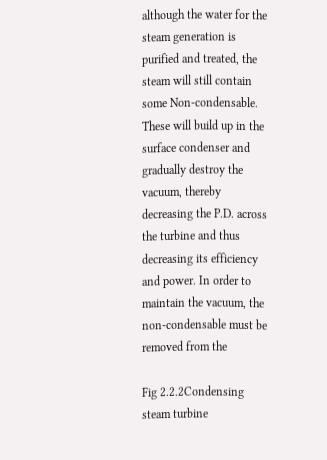although the water for the steam generation is purified and treated, the steam will still contain some Non-condensable. These will build up in the surface condenser and gradually destroy the vacuum, thereby decreasing the P.D. across the turbine and thus decreasing its efficiency and power. In order to maintain the vacuum, the non-condensable must be removed from the

Fig 2.2.2Condensing steam turbine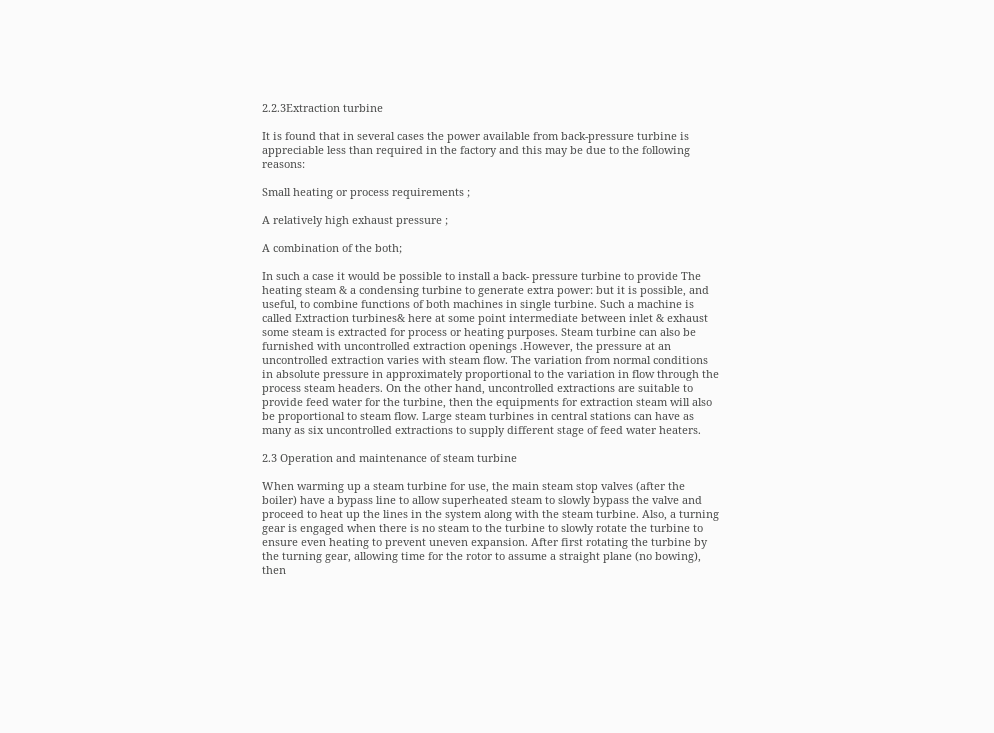2.2.3Extraction turbine

It is found that in several cases the power available from back-pressure turbine is appreciable less than required in the factory and this may be due to the following reasons:

Small heating or process requirements ;

A relatively high exhaust pressure ;

A combination of the both;

In such a case it would be possible to install a back- pressure turbine to provide The heating steam & a condensing turbine to generate extra power: but it is possible, and useful, to combine functions of both machines in single turbine. Such a machine is called Extraction turbines& here at some point intermediate between inlet & exhaust some steam is extracted for process or heating purposes. Steam turbine can also be furnished with uncontrolled extraction openings .However, the pressure at an uncontrolled extraction varies with steam flow. The variation from normal conditions in absolute pressure in approximately proportional to the variation in flow through the process steam headers. On the other hand, uncontrolled extractions are suitable to provide feed water for the turbine, then the equipments for extraction steam will also be proportional to steam flow. Large steam turbines in central stations can have as many as six uncontrolled extractions to supply different stage of feed water heaters.

2.3 Operation and maintenance of steam turbine

When warming up a steam turbine for use, the main steam stop valves (after the boiler) have a bypass line to allow superheated steam to slowly bypass the valve and proceed to heat up the lines in the system along with the steam turbine. Also, a turning gear is engaged when there is no steam to the turbine to slowly rotate the turbine to ensure even heating to prevent uneven expansion. After first rotating the turbine by the turning gear, allowing time for the rotor to assume a straight plane (no bowing), then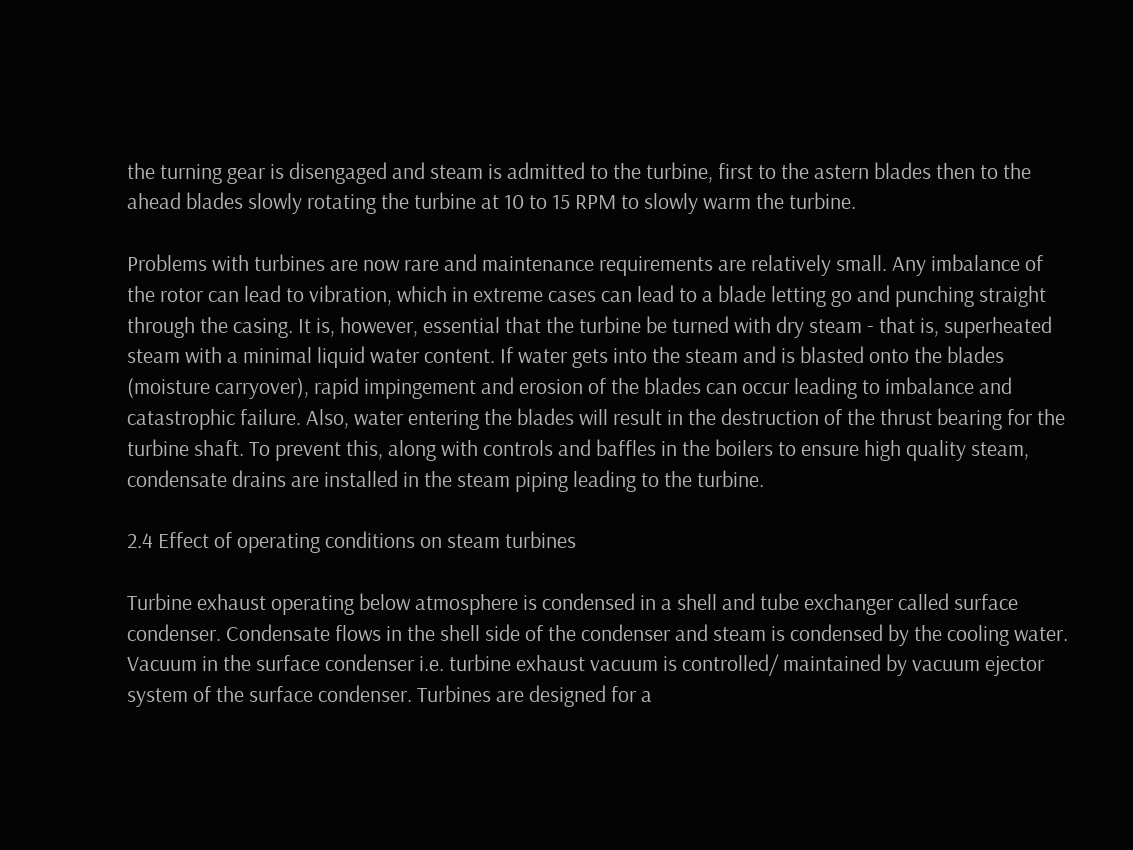the turning gear is disengaged and steam is admitted to the turbine, first to the astern blades then to the ahead blades slowly rotating the turbine at 10 to 15 RPM to slowly warm the turbine.

Problems with turbines are now rare and maintenance requirements are relatively small. Any imbalance of the rotor can lead to vibration, which in extreme cases can lead to a blade letting go and punching straight through the casing. It is, however, essential that the turbine be turned with dry steam - that is, superheated steam with a minimal liquid water content. If water gets into the steam and is blasted onto the blades (moisture carryover), rapid impingement and erosion of the blades can occur leading to imbalance and catastrophic failure. Also, water entering the blades will result in the destruction of the thrust bearing for the turbine shaft. To prevent this, along with controls and baffles in the boilers to ensure high quality steam, condensate drains are installed in the steam piping leading to the turbine.

2.4 Effect of operating conditions on steam turbines

Turbine exhaust operating below atmosphere is condensed in a shell and tube exchanger called surface condenser. Condensate flows in the shell side of the condenser and steam is condensed by the cooling water. Vacuum in the surface condenser i.e. turbine exhaust vacuum is controlled/ maintained by vacuum ejector system of the surface condenser. Turbines are designed for a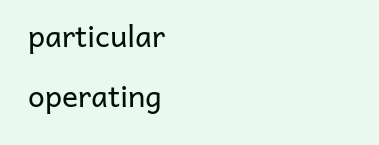particular operating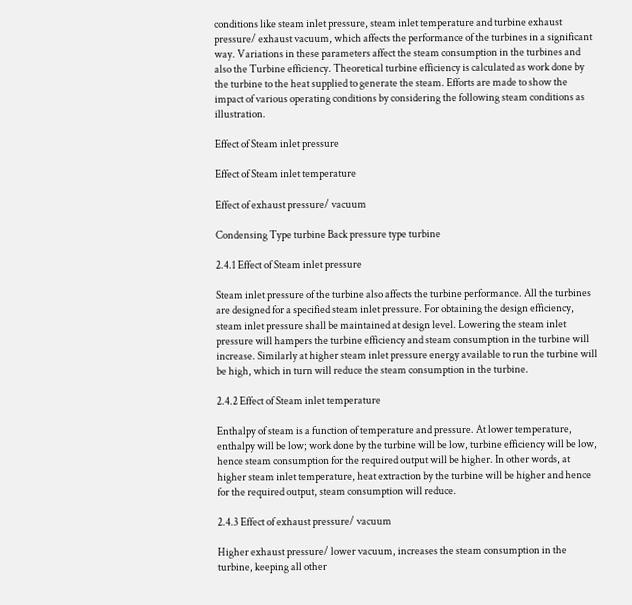conditions like steam inlet pressure, steam inlet temperature and turbine exhaust pressure/ exhaust vacuum, which affects the performance of the turbines in a significant way. Variations in these parameters affect the steam consumption in the turbines and also the Turbine efficiency. Theoretical turbine efficiency is calculated as work done by the turbine to the heat supplied to generate the steam. Efforts are made to show the impact of various operating conditions by considering the following steam conditions as illustration.

Effect of Steam inlet pressure

Effect of Steam inlet temperature

Effect of exhaust pressure/ vacuum

Condensing Type turbine Back pressure type turbine

2.4.1 Effect of Steam inlet pressure

Steam inlet pressure of the turbine also affects the turbine performance. All the turbines are designed for a specified steam inlet pressure. For obtaining the design efficiency, steam inlet pressure shall be maintained at design level. Lowering the steam inlet pressure will hampers the turbine efficiency and steam consumption in the turbine will increase. Similarly at higher steam inlet pressure energy available to run the turbine will be high, which in turn will reduce the steam consumption in the turbine.

2.4.2 Effect of Steam inlet temperature

Enthalpy of steam is a function of temperature and pressure. At lower temperature, enthalpy will be low; work done by the turbine will be low, turbine efficiency will be low, hence steam consumption for the required output will be higher. In other words, at higher steam inlet temperature, heat extraction by the turbine will be higher and hence for the required output, steam consumption will reduce.

2.4.3 Effect of exhaust pressure/ vacuum

Higher exhaust pressure/ lower vacuum, increases the steam consumption in the turbine, keeping all other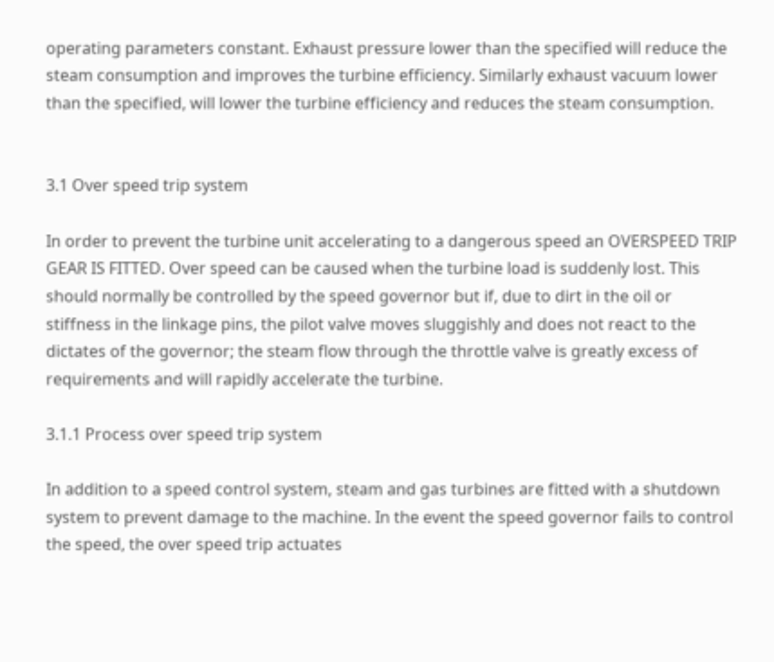operating parameters constant. Exhaust pressure lower than the specified will reduce the steam consumption and improves the turbine efficiency. Similarly exhaust vacuum lower than the specified, will lower the turbine efficiency and reduces the steam consumption.


3.1 Over speed trip system

In order to prevent the turbine unit accelerating to a dangerous speed an OVERSPEED TRIP GEAR IS FITTED. Over speed can be caused when the turbine load is suddenly lost. This should normally be controlled by the speed governor but if, due to dirt in the oil or stiffness in the linkage pins, the pilot valve moves sluggishly and does not react to the dictates of the governor; the steam flow through the throttle valve is greatly excess of requirements and will rapidly accelerate the turbine.

3.1.1 Process over speed trip system

In addition to a speed control system, steam and gas turbines are fitted with a shutdown system to prevent damage to the machine. In the event the speed governor fails to control the speed, the over speed trip actuates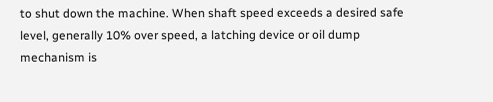to shut down the machine. When shaft speed exceeds a desired safe level, generally 10% over speed, a latching device or oil dump mechanism is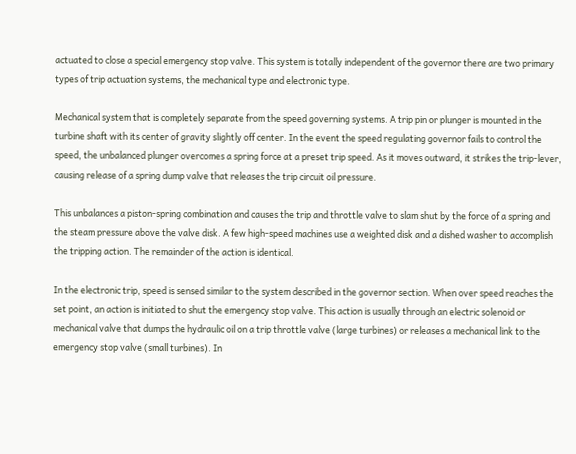actuated to close a special emergency stop valve. This system is totally independent of the governor there are two primary types of trip actuation systems, the mechanical type and electronic type.

Mechanical system that is completely separate from the speed governing systems. A trip pin or plunger is mounted in the turbine shaft with its center of gravity slightly off center. In the event the speed regulating governor fails to control the speed, the unbalanced plunger overcomes a spring force at a preset trip speed. As it moves outward, it strikes the trip-lever, causing release of a spring dump valve that releases the trip circuit oil pressure.

This unbalances a piston-spring combination and causes the trip and throttle valve to slam shut by the force of a spring and the steam pressure above the valve disk. A few high-speed machines use a weighted disk and a dished washer to accomplish the tripping action. The remainder of the action is identical.

In the electronic trip, speed is sensed similar to the system described in the governor section. When over speed reaches the set point, an action is initiated to shut the emergency stop valve. This action is usually through an electric solenoid or mechanical valve that dumps the hydraulic oil on a trip throttle valve (large turbines) or releases a mechanical link to the emergency stop valve (small turbines). In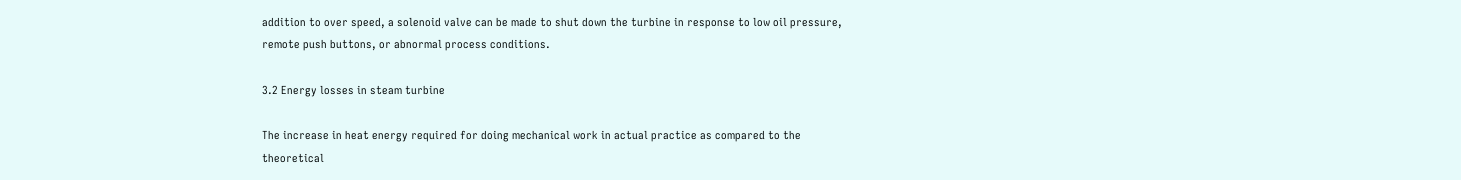addition to over speed, a solenoid valve can be made to shut down the turbine in response to low oil pressure, remote push buttons, or abnormal process conditions.

3.2 Energy losses in steam turbine

The increase in heat energy required for doing mechanical work in actual practice as compared to the theoretical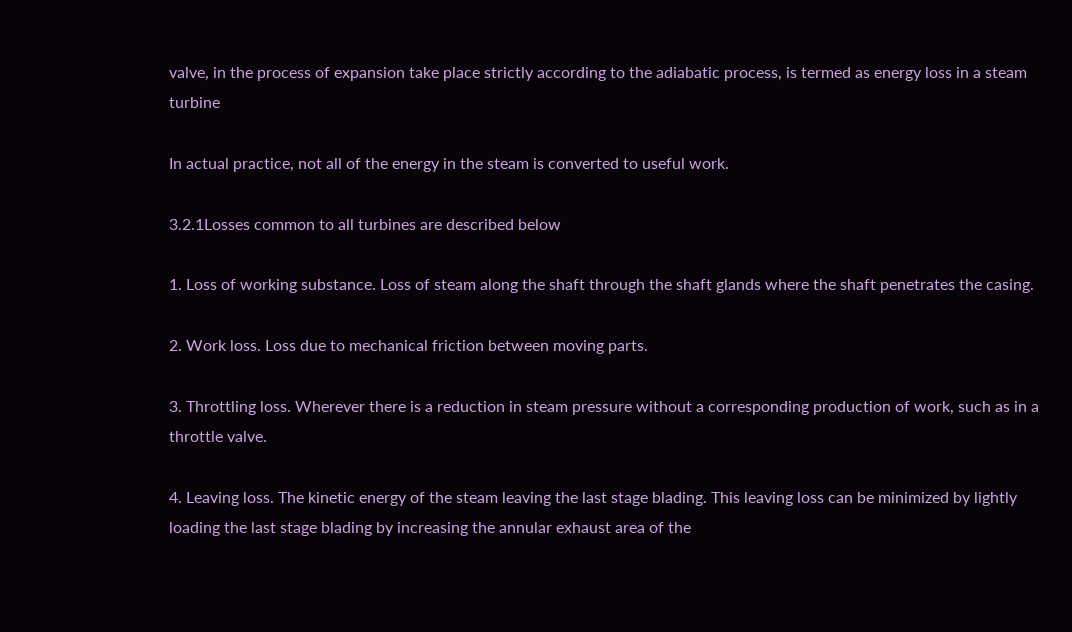valve, in the process of expansion take place strictly according to the adiabatic process, is termed as energy loss in a steam turbine

In actual practice, not all of the energy in the steam is converted to useful work.

3.2.1Losses common to all turbines are described below

1. Loss of working substance. Loss of steam along the shaft through the shaft glands where the shaft penetrates the casing.

2. Work loss. Loss due to mechanical friction between moving parts.

3. Throttling loss. Wherever there is a reduction in steam pressure without a corresponding production of work, such as in a throttle valve.

4. Leaving loss. The kinetic energy of the steam leaving the last stage blading. This leaving loss can be minimized by lightly loading the last stage blading by increasing the annular exhaust area of the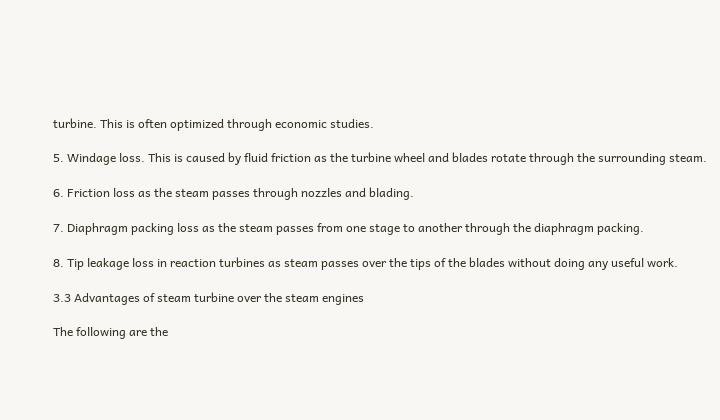turbine. This is often optimized through economic studies.

5. Windage loss. This is caused by fluid friction as the turbine wheel and blades rotate through the surrounding steam.

6. Friction loss as the steam passes through nozzles and blading.

7. Diaphragm packing loss as the steam passes from one stage to another through the diaphragm packing.

8. Tip leakage loss in reaction turbines as steam passes over the tips of the blades without doing any useful work.

3.3 Advantages of steam turbine over the steam engines

The following are the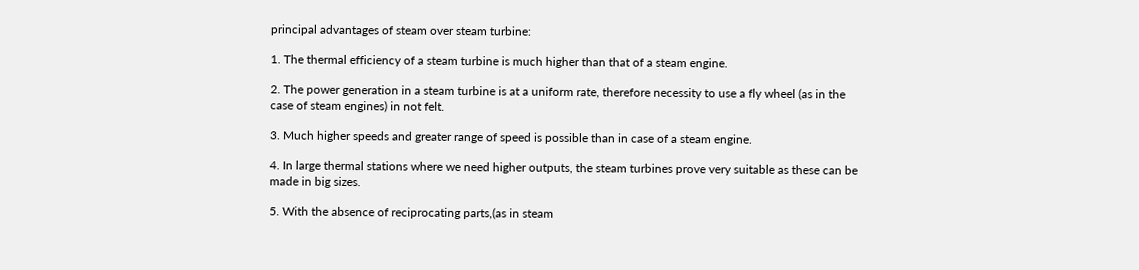principal advantages of steam over steam turbine:

1. The thermal efficiency of a steam turbine is much higher than that of a steam engine.

2. The power generation in a steam turbine is at a uniform rate, therefore necessity to use a fly wheel (as in the case of steam engines) in not felt.

3. Much higher speeds and greater range of speed is possible than in case of a steam engine.

4. In large thermal stations where we need higher outputs, the steam turbines prove very suitable as these can be made in big sizes.

5. With the absence of reciprocating parts,(as in steam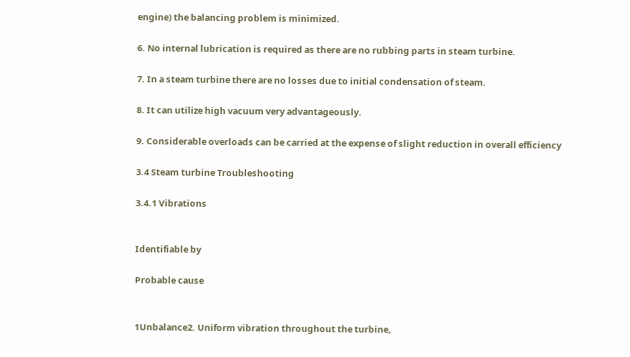engine) the balancing problem is minimized.

6. No internal lubrication is required as there are no rubbing parts in steam turbine.

7. In a steam turbine there are no losses due to initial condensation of steam.

8. It can utilize high vacuum very advantageously.

9. Considerable overloads can be carried at the expense of slight reduction in overall efficiency

3.4 Steam turbine Troubleshooting

3.4.1 Vibrations


Identifiable by

Probable cause


1Unbalance2. Uniform vibration throughout the turbine,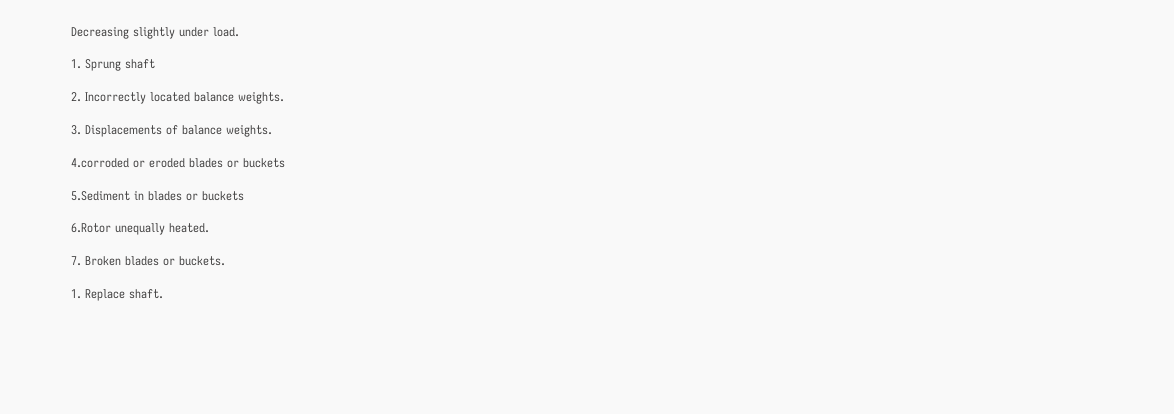Decreasing slightly under load.

1. Sprung shaft

2. Incorrectly located balance weights.

3. Displacements of balance weights.

4.corroded or eroded blades or buckets

5.Sediment in blades or buckets

6.Rotor unequally heated.

7. Broken blades or buckets.

1. Replace shaft.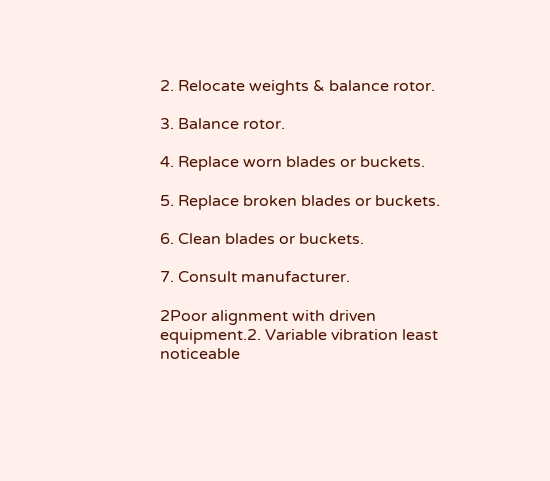2. Relocate weights & balance rotor.

3. Balance rotor.

4. Replace worn blades or buckets.

5. Replace broken blades or buckets.

6. Clean blades or buckets.

7. Consult manufacturer.

2Poor alignment with driven equipment.2. Variable vibration least noticeable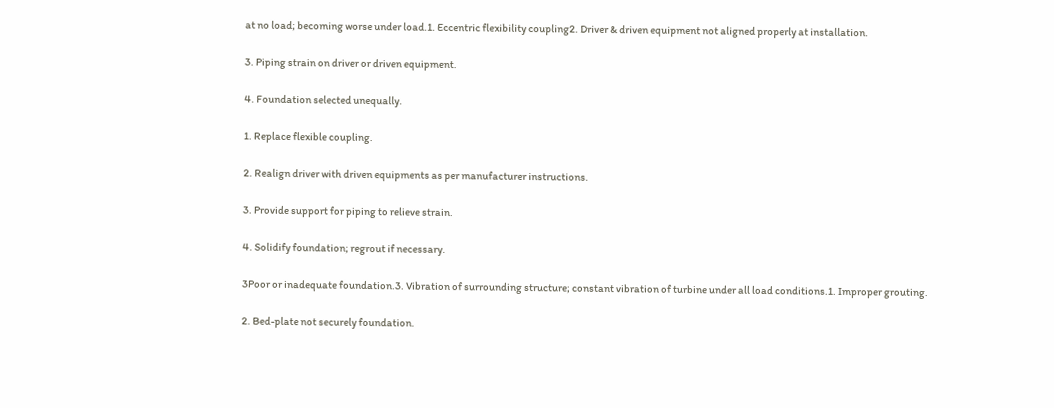at no load; becoming worse under load.1. Eccentric flexibility coupling2. Driver & driven equipment not aligned properly at installation.

3. Piping strain on driver or driven equipment.

4. Foundation selected unequally.

1. Replace flexible coupling.

2. Realign driver with driven equipments as per manufacturer instructions.

3. Provide support for piping to relieve strain.

4. Solidify foundation; regrout if necessary.

3Poor or inadequate foundation.3. Vibration of surrounding structure; constant vibration of turbine under all load conditions.1. Improper grouting.

2. Bed-plate not securely foundation.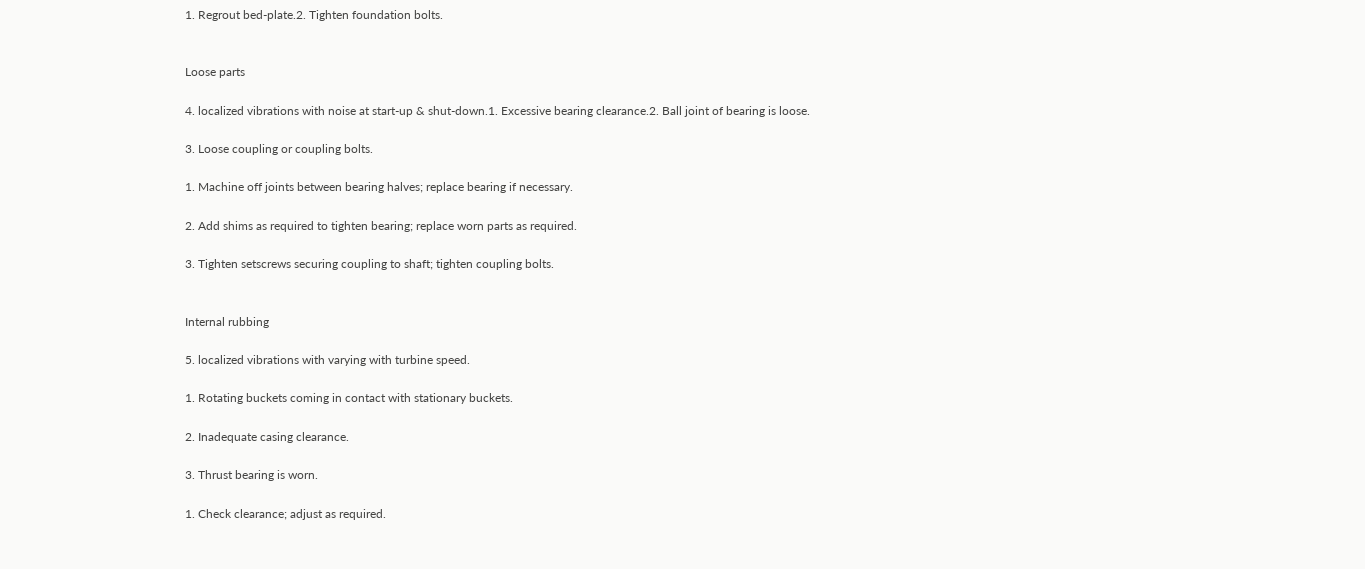1. Regrout bed-plate.2. Tighten foundation bolts.


Loose parts

4. localized vibrations with noise at start-up & shut-down.1. Excessive bearing clearance.2. Ball joint of bearing is loose.

3. Loose coupling or coupling bolts.

1. Machine off joints between bearing halves; replace bearing if necessary.

2. Add shims as required to tighten bearing; replace worn parts as required.

3. Tighten setscrews securing coupling to shaft; tighten coupling bolts.


Internal rubbing

5. localized vibrations with varying with turbine speed.

1. Rotating buckets coming in contact with stationary buckets.

2. Inadequate casing clearance.

3. Thrust bearing is worn.

1. Check clearance; adjust as required.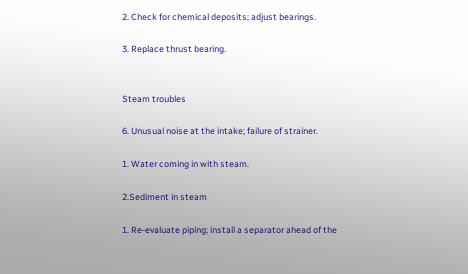2. Check for chemical deposits; adjust bearings.

3. Replace thrust bearing.


Steam troubles

6. Unusual noise at the intake; failure of strainer.

1. Water coming in with steam.

2.Sediment in steam

1. Re-evaluate piping; install a separator ahead of the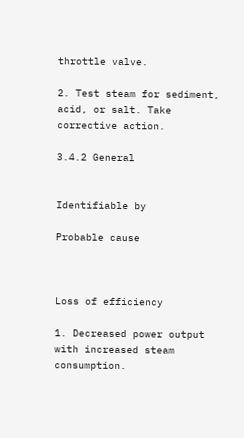throttle valve.

2. Test steam for sediment, acid, or salt. Take corrective action.

3.4.2 General


Identifiable by

Probable cause



Loss of efficiency

1. Decreased power output with increased steam consumption.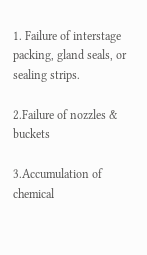1. Failure of interstage packing, gland seals, or sealing strips.

2.Failure of nozzles & buckets

3.Accumulation of chemical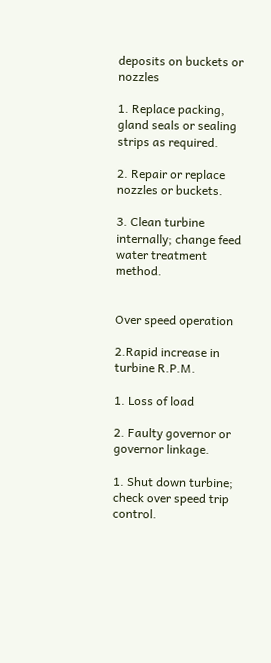deposits on buckets or nozzles

1. Replace packing, gland seals or sealing strips as required.

2. Repair or replace nozzles or buckets.

3. Clean turbine internally; change feed water treatment method.


Over speed operation

2.Rapid increase in turbine R.P.M.

1. Loss of load

2. Faulty governor or governor linkage.

1. Shut down turbine; check over speed trip control.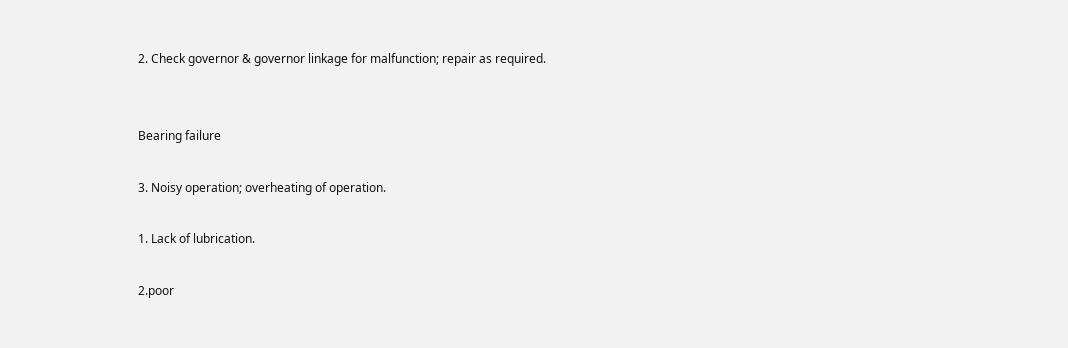2. Check governor & governor linkage for malfunction; repair as required.


Bearing failure

3. Noisy operation; overheating of operation.

1. Lack of lubrication.

2.poor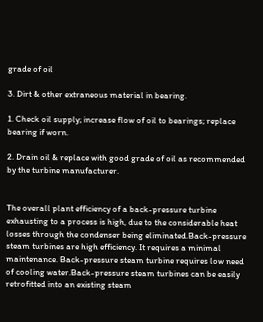grade of oil

3. Dirt & other extraneous material in bearing.

1. Check oil supply; increase flow of oil to bearings; replace bearing if worn.

2. Drain oil & replace with good grade of oil as recommended by the turbine manufacturer.


The overall plant efficiency of a back-pressure turbine exhausting to a process is high, due to the considerable heat losses through the condenser being eliminated.Back-pressure steam turbines are high efficiency. It requires a minimal maintenance. Back-pressure steam turbine requires low need of cooling water.Back-pressure steam turbines can be easily retrofitted into an existing steam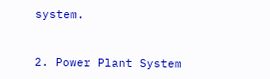system.



2. Power Plant System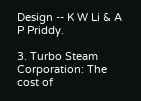Design -- K W Li & A P Priddy.

3. Turbo Steam Corporation: The cost of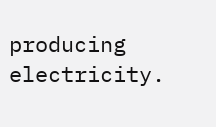producing electricity.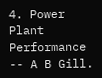4. Power Plant Performance -- A B Gill.